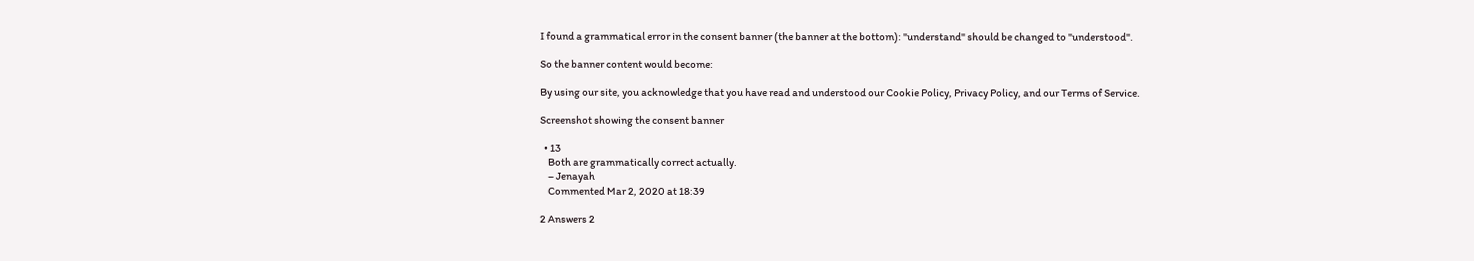I found a grammatical error in the consent banner (the banner at the bottom): "understand" should be changed to "understood".

So the banner content would become:

By using our site, you acknowledge that you have read and understood our Cookie Policy, Privacy Policy, and our Terms of Service.

Screenshot showing the consent banner

  • 13
    Both are grammatically correct actually.
    – Jenayah
    Commented Mar 2, 2020 at 18:39

2 Answers 2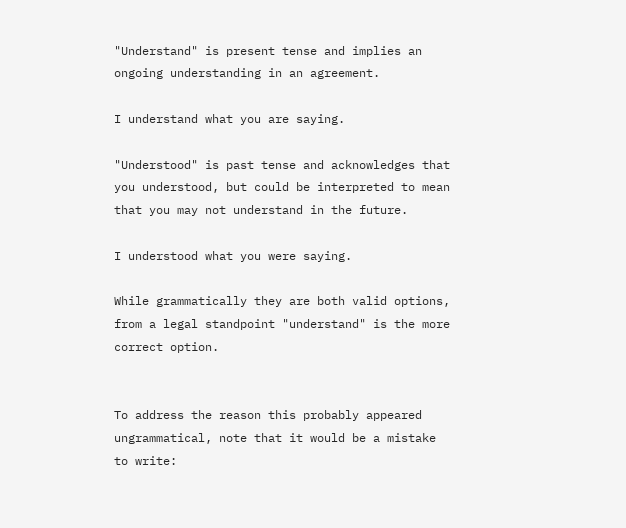"Understand" is present tense and implies an ongoing understanding in an agreement.

I understand what you are saying.

"Understood" is past tense and acknowledges that you understood, but could be interpreted to mean that you may not understand in the future.

I understood what you were saying.

While grammatically they are both valid options, from a legal standpoint "understand" is the more correct option.


To address the reason this probably appeared ungrammatical, note that it would be a mistake to write: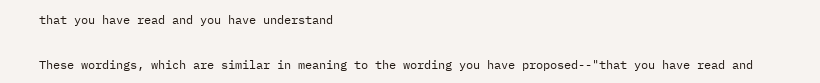that you have read and you have understand

These wordings, which are similar in meaning to the wording you have proposed--"that you have read and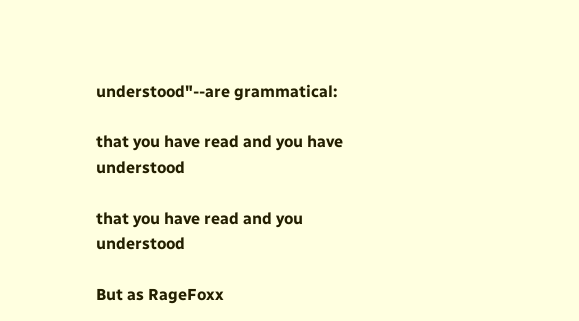understood"--are grammatical:

that you have read and you have understood

that you have read and you understood

But as RageFoxx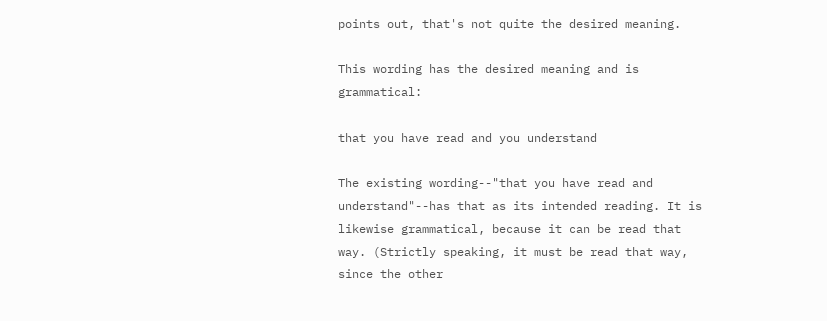points out, that's not quite the desired meaning.

This wording has the desired meaning and is grammatical:

that you have read and you understand

The existing wording--"that you have read and understand"--has that as its intended reading. It is likewise grammatical, because it can be read that way. (Strictly speaking, it must be read that way, since the other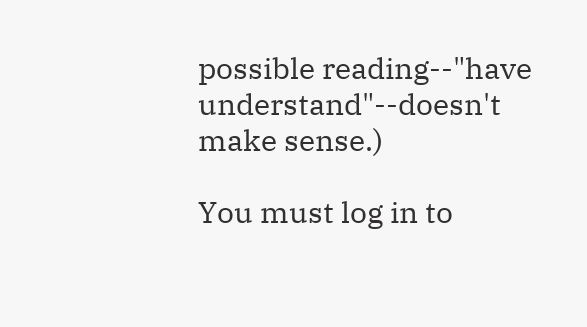possible reading--"have understand"--doesn't make sense.)

You must log in to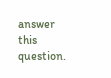answer this question.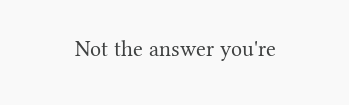Not the answer you're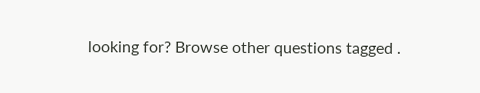looking for? Browse other questions tagged .